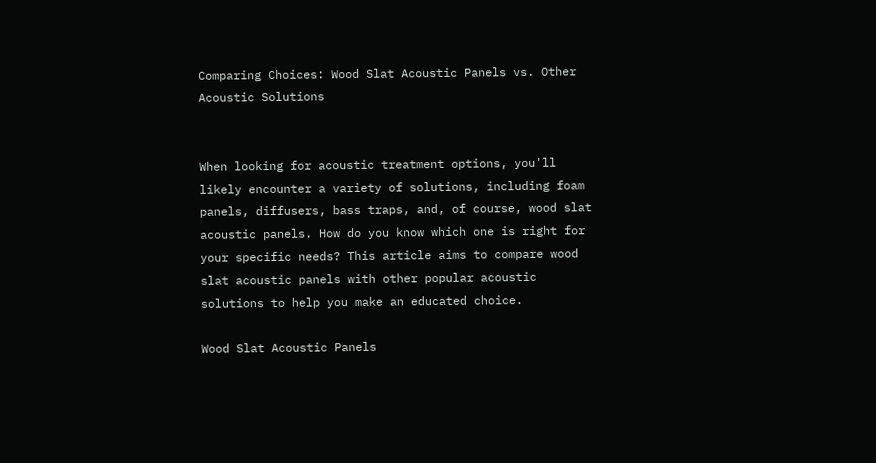Comparing Choices: Wood Slat Acoustic Panels vs. Other Acoustic Solutions


When looking for acoustic treatment options, you'll likely encounter a variety of solutions, including foam panels, diffusers, bass traps, and, of course, wood slat acoustic panels. How do you know which one is right for your specific needs? This article aims to compare wood slat acoustic panels with other popular acoustic solutions to help you make an educated choice.

Wood Slat Acoustic Panels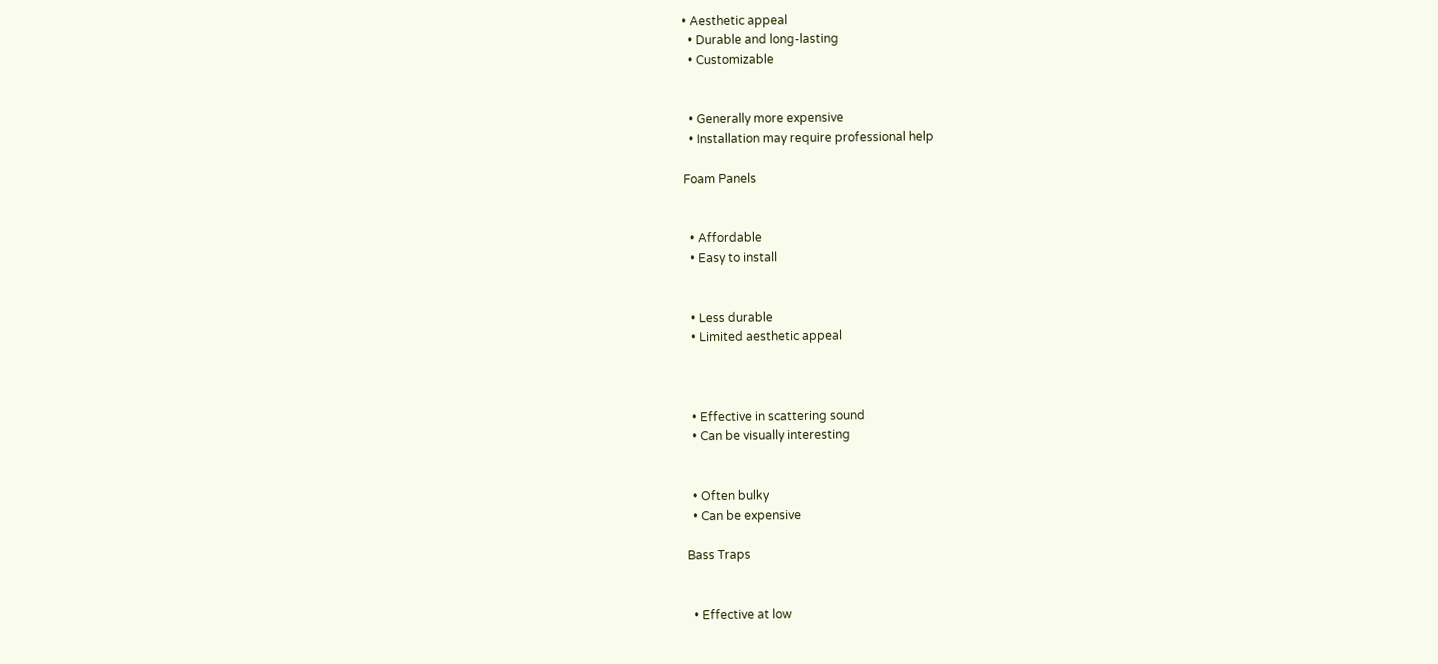• Aesthetic appeal
  • Durable and long-lasting
  • Customizable


  • Generally more expensive
  • Installation may require professional help

Foam Panels


  • Affordable
  • Easy to install


  • Less durable
  • Limited aesthetic appeal



  • Effective in scattering sound
  • Can be visually interesting


  • Often bulky
  • Can be expensive

Bass Traps


  • Effective at low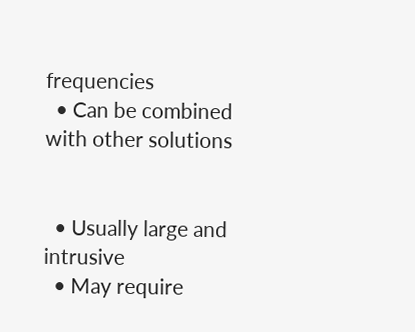frequencies
  • Can be combined with other solutions


  • Usually large and intrusive
  • May require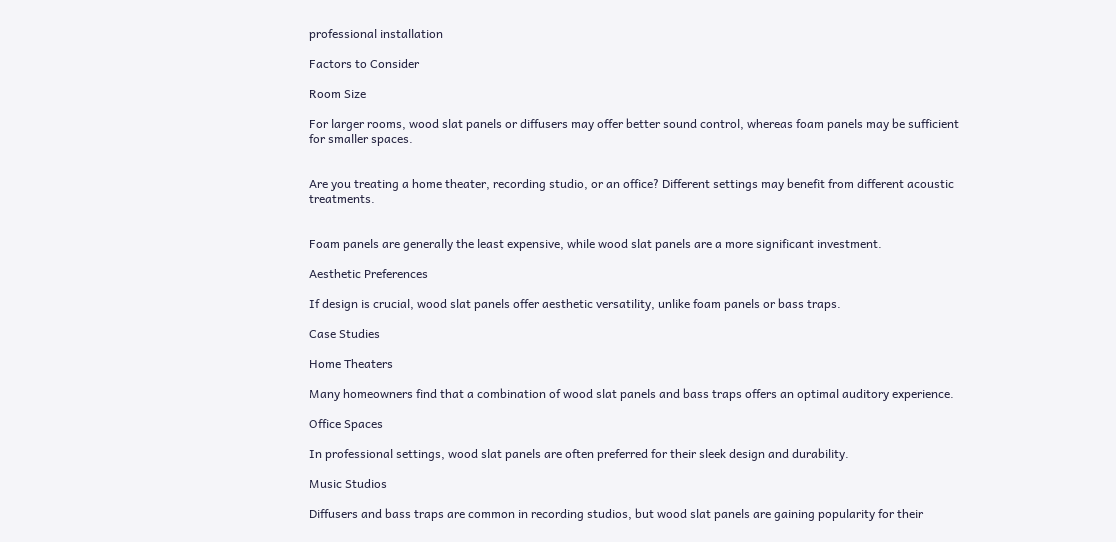professional installation

Factors to Consider

Room Size

For larger rooms, wood slat panels or diffusers may offer better sound control, whereas foam panels may be sufficient for smaller spaces.


Are you treating a home theater, recording studio, or an office? Different settings may benefit from different acoustic treatments.


Foam panels are generally the least expensive, while wood slat panels are a more significant investment.

Aesthetic Preferences

If design is crucial, wood slat panels offer aesthetic versatility, unlike foam panels or bass traps.

Case Studies

Home Theaters

Many homeowners find that a combination of wood slat panels and bass traps offers an optimal auditory experience.

Office Spaces

In professional settings, wood slat panels are often preferred for their sleek design and durability.

Music Studios

Diffusers and bass traps are common in recording studios, but wood slat panels are gaining popularity for their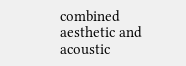combined aesthetic and acoustic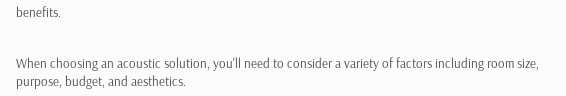benefits.


When choosing an acoustic solution, you'll need to consider a variety of factors including room size, purpose, budget, and aesthetics.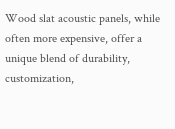Wood slat acoustic panels, while often more expensive, offer a unique blend of durability, customization,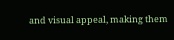and visual appeal, making them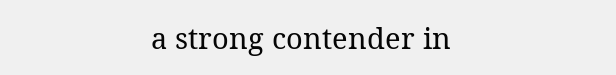a strong contender in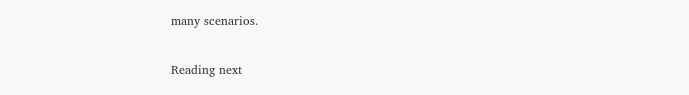many scenarios.

Reading next